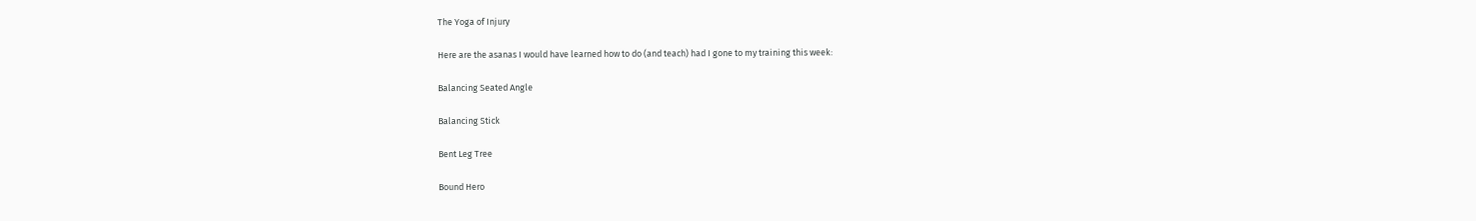The Yoga of Injury

Here are the asanas I would have learned how to do (and teach) had I gone to my training this week:

Balancing Seated Angle

Balancing Stick

Bent Leg Tree

Bound Hero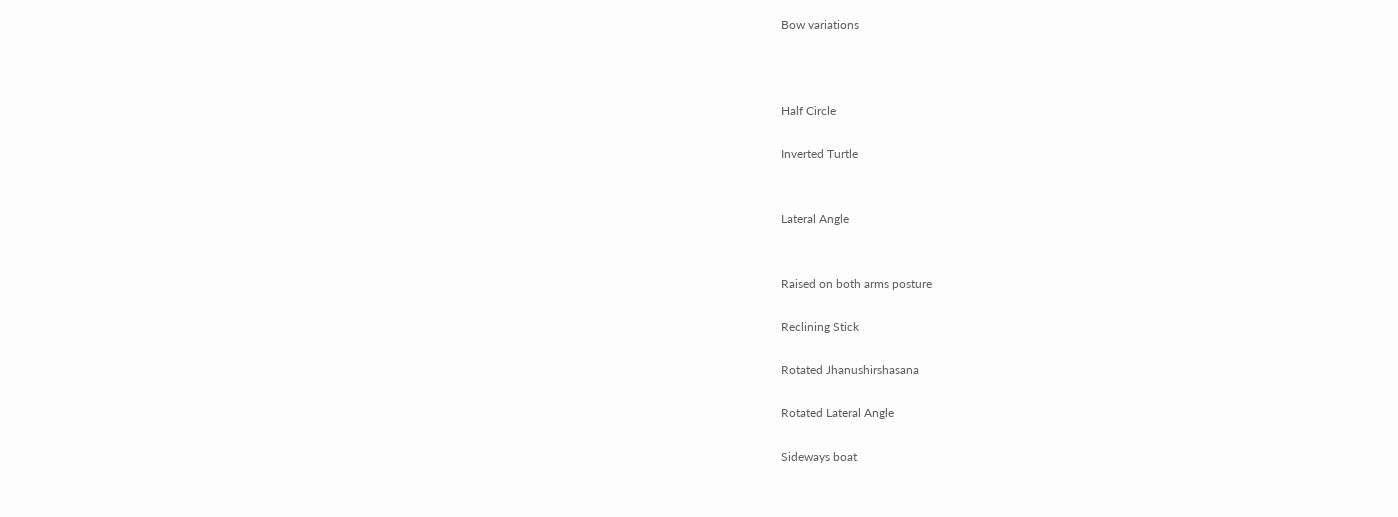Bow variations



Half Circle

Inverted Turtle


Lateral Angle


Raised on both arms posture

Reclining Stick

Rotated Jhanushirshasana

Rotated Lateral Angle

Sideways boat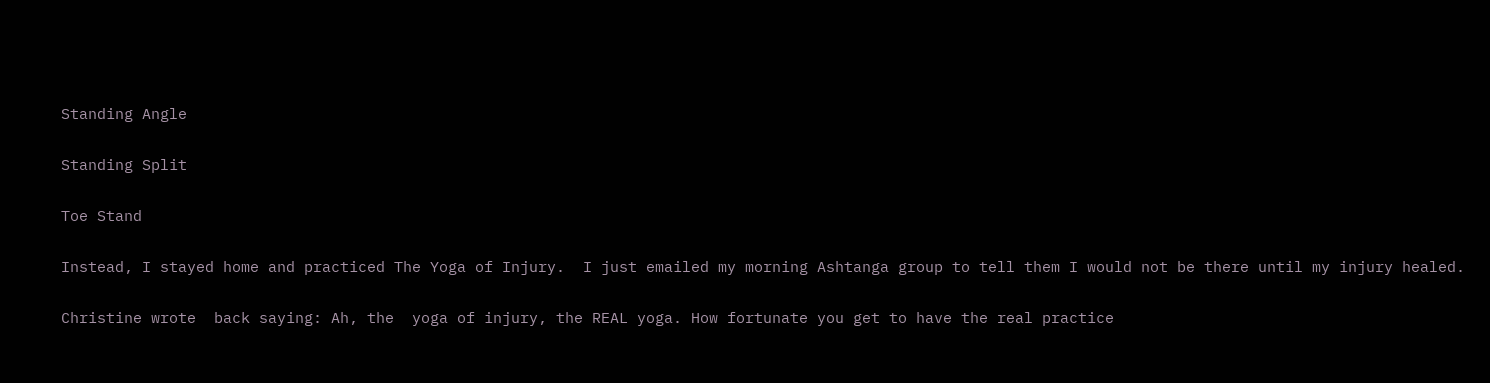Standing Angle

Standing Split

Toe Stand

Instead, I stayed home and practiced The Yoga of Injury.  I just emailed my morning Ashtanga group to tell them I would not be there until my injury healed.

Christine wrote  back saying: Ah, the  yoga of injury, the REAL yoga. How fortunate you get to have the real practice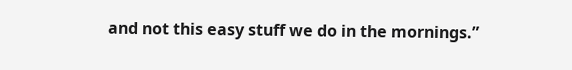and not this easy stuff we do in the mornings.”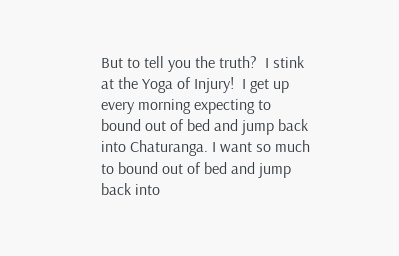But to tell you the truth?  I stink at the Yoga of Injury!  I get up every morning expecting to bound out of bed and jump back into Chaturanga. I want so much to bound out of bed and jump back into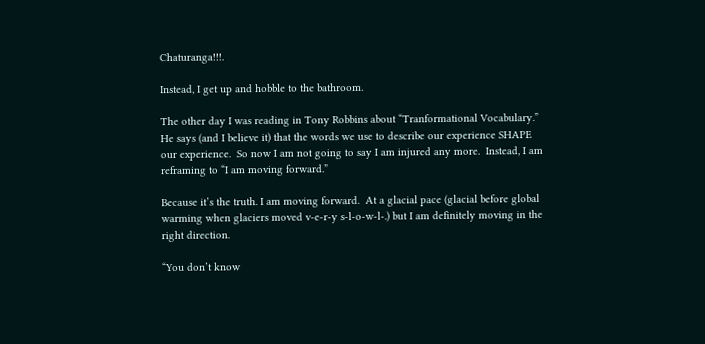Chaturanga!!!.

Instead, I get up and hobble to the bathroom.

The other day I was reading in Tony Robbins about “Tranformational Vocabulary.” He says (and I believe it) that the words we use to describe our experience SHAPE our experience.  So now I am not going to say I am injured any more.  Instead, I am reframing to “I am moving forward.”

Because it’s the truth. I am moving forward.  At a glacial pace (glacial before global warming when glaciers moved v-e-r-y s-l-o-w-l-.) but I am definitely moving in the right direction.

“You don’t know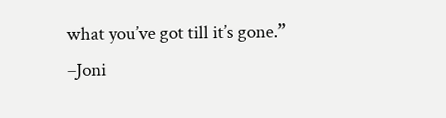what you’ve got till it’s gone.”  –Joni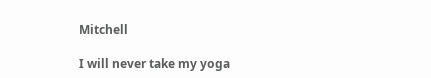Mitchell

I will never take my yoga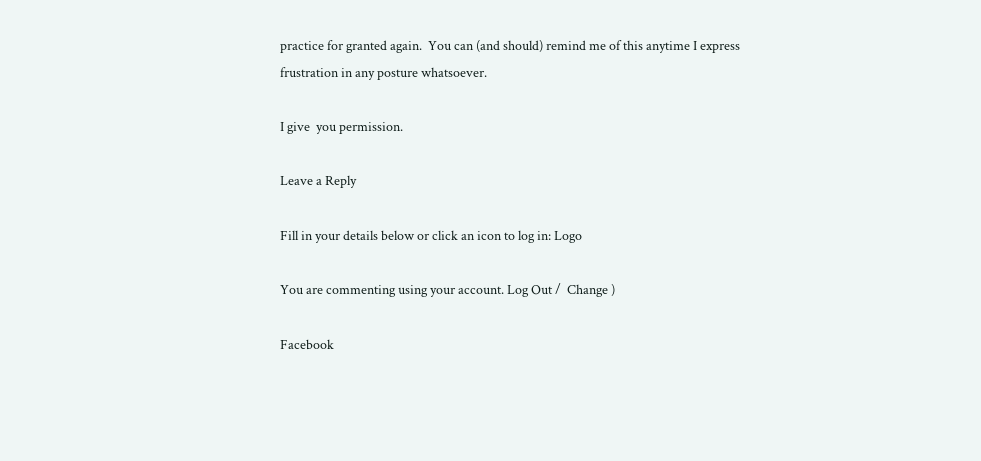practice for granted again.  You can (and should) remind me of this anytime I express frustration in any posture whatsoever.

I give  you permission.

Leave a Reply

Fill in your details below or click an icon to log in: Logo

You are commenting using your account. Log Out /  Change )

Facebook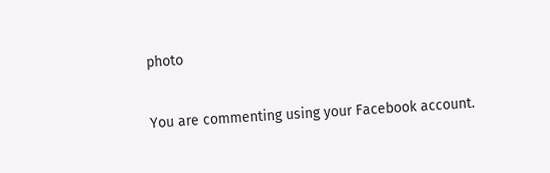photo

You are commenting using your Facebook account.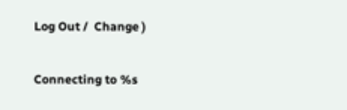Log Out /  Change )

Connecting to %s